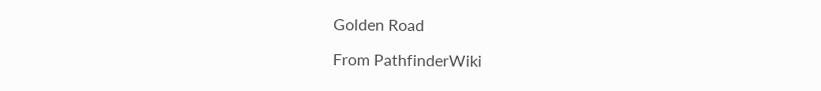Golden Road

From PathfinderWiki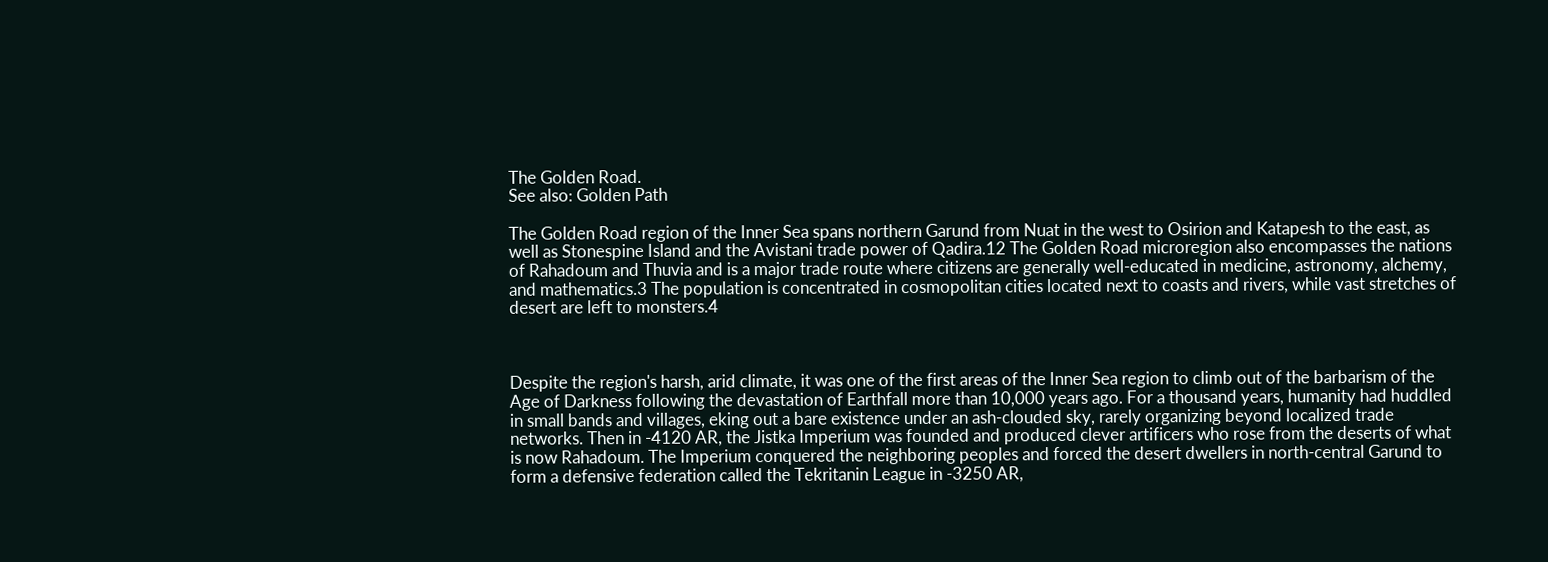The Golden Road.
See also: Golden Path

The Golden Road region of the Inner Sea spans northern Garund from Nuat in the west to Osirion and Katapesh to the east, as well as Stonespine Island and the Avistani trade power of Qadira.12 The Golden Road microregion also encompasses the nations of Rahadoum and Thuvia and is a major trade route where citizens are generally well-educated in medicine, astronomy, alchemy, and mathematics.3 The population is concentrated in cosmopolitan cities located next to coasts and rivers, while vast stretches of desert are left to monsters.4



Despite the region's harsh, arid climate, it was one of the first areas of the Inner Sea region to climb out of the barbarism of the Age of Darkness following the devastation of Earthfall more than 10,000 years ago. For a thousand years, humanity had huddled in small bands and villages, eking out a bare existence under an ash-clouded sky, rarely organizing beyond localized trade networks. Then in -4120 AR, the Jistka Imperium was founded and produced clever artificers who rose from the deserts of what is now Rahadoum. The Imperium conquered the neighboring peoples and forced the desert dwellers in north-central Garund to form a defensive federation called the Tekritanin League in -3250 AR,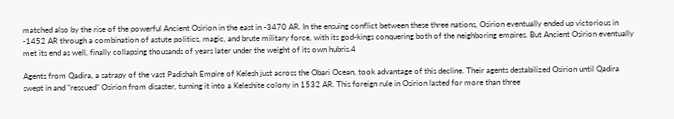matched also by the rise of the powerful Ancient Osirion in the east in -3470 AR. In the ensuing conflict between these three nations, Osirion eventually ended up victorious in -1452 AR through a combination of astute politics, magic, and brute military force, with its god-kings conquering both of the neighboring empires. But Ancient Osirion eventually met its end as well, finally collapsing thousands of years later under the weight of its own hubris.4

Agents from Qadira, a satrapy of the vast Padishah Empire of Kelesh just across the Obari Ocean, took advantage of this decline. Their agents destabilized Osirion until Qadira swept in and "rescued" Osirion from disaster, turning it into a Keleshite colony in 1532 AR. This foreign rule in Osirion lasted for more than three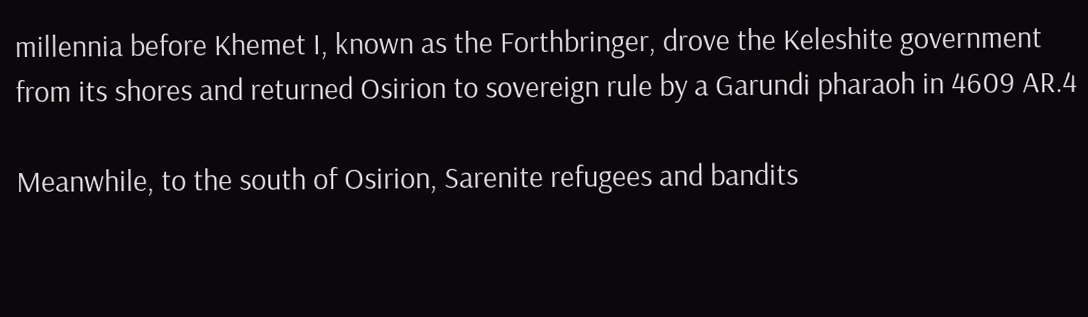millennia before Khemet I, known as the Forthbringer, drove the Keleshite government from its shores and returned Osirion to sovereign rule by a Garundi pharaoh in 4609 AR.4

Meanwhile, to the south of Osirion, Sarenite refugees and bandits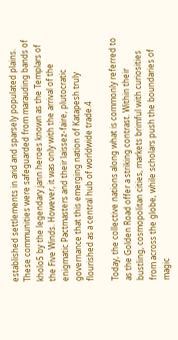established settlements in arid and sparsely populated plains. These communities were safeguarded from marauding bands of kholo5 by the legendary jann heroes known as the Templars of the Five Winds. However, it was only with the arrival of the enigmatic Pactmasters and their laissez-faire, plutocratic governance that this emerging nation of Katapesh truly flourished as a central hub of worldwide trade.4

Today, the collective nations along what is commonly referred to as the Golden Road offer a striking contrast. Within their bustling, cosmopolitan cities, markets brimful with curiosities from across the globe, while scholars push the boundaries of magic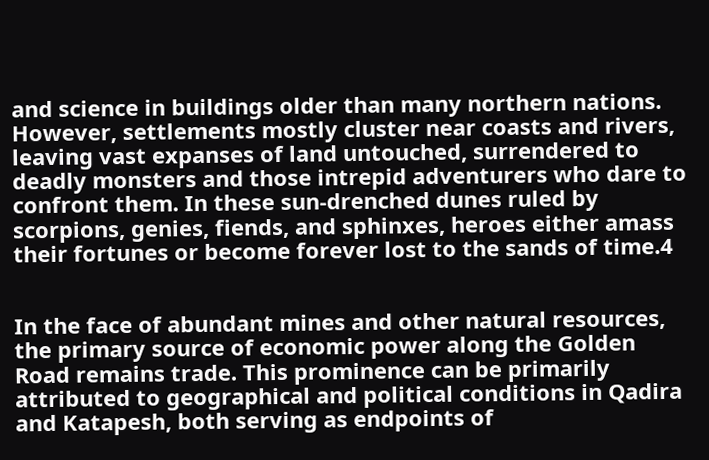and science in buildings older than many northern nations. However, settlements mostly cluster near coasts and rivers, leaving vast expanses of land untouched, surrendered to deadly monsters and those intrepid adventurers who dare to confront them. In these sun-drenched dunes ruled by scorpions, genies, fiends, and sphinxes, heroes either amass their fortunes or become forever lost to the sands of time.4


In the face of abundant mines and other natural resources, the primary source of economic power along the Golden Road remains trade. This prominence can be primarily attributed to geographical and political conditions in Qadira and Katapesh, both serving as endpoints of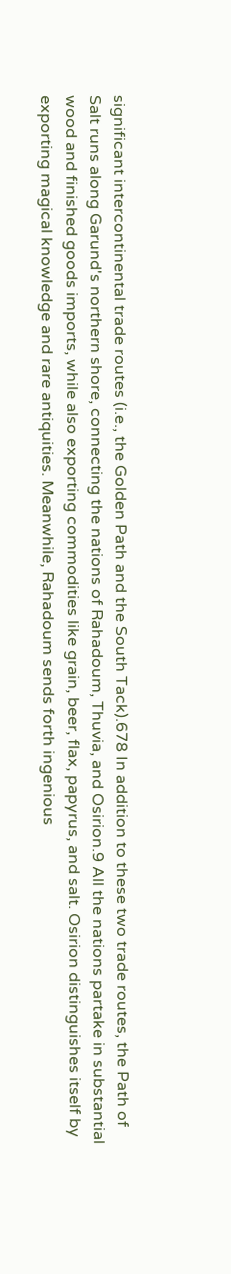significant intercontinental trade routes (i.e., the Golden Path and the South Tack).678 In addition to these two trade routes, the Path of Salt runs along Garund's northern shore, connecting the nations of Rahadoum, Thuvia, and Osirion.9 All the nations partake in substantial wood and finished goods imports, while also exporting commodities like grain, beer, flax, papyrus, and salt. Osirion distinguishes itself by exporting magical knowledge and rare antiquities. Meanwhile, Rahadoum sends forth ingenious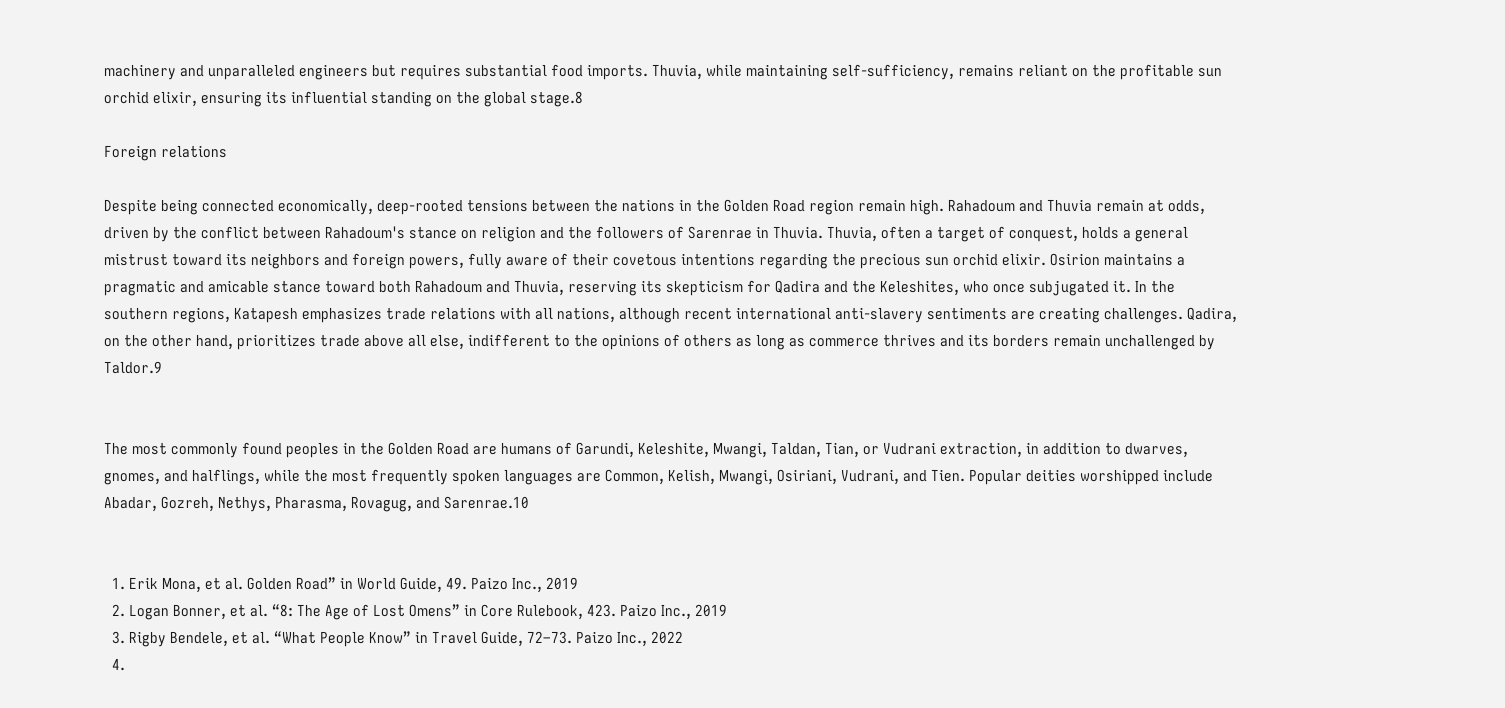machinery and unparalleled engineers but requires substantial food imports. Thuvia, while maintaining self-sufficiency, remains reliant on the profitable sun orchid elixir, ensuring its influential standing on the global stage.8

Foreign relations

Despite being connected economically, deep-rooted tensions between the nations in the Golden Road region remain high. Rahadoum and Thuvia remain at odds, driven by the conflict between Rahadoum's stance on religion and the followers of Sarenrae in Thuvia. Thuvia, often a target of conquest, holds a general mistrust toward its neighbors and foreign powers, fully aware of their covetous intentions regarding the precious sun orchid elixir. Osirion maintains a pragmatic and amicable stance toward both Rahadoum and Thuvia, reserving its skepticism for Qadira and the Keleshites, who once subjugated it. In the southern regions, Katapesh emphasizes trade relations with all nations, although recent international anti-slavery sentiments are creating challenges. Qadira, on the other hand, prioritizes trade above all else, indifferent to the opinions of others as long as commerce thrives and its borders remain unchallenged by Taldor.9


The most commonly found peoples in the Golden Road are humans of Garundi, Keleshite, Mwangi, Taldan, Tian, or Vudrani extraction, in addition to dwarves, gnomes, and halflings, while the most frequently spoken languages are Common, Kelish, Mwangi, Osiriani, Vudrani, and Tien. Popular deities worshipped include Abadar, Gozreh, Nethys, Pharasma, Rovagug, and Sarenrae.10


  1. Erik Mona, et al. Golden Road” in World Guide, 49. Paizo Inc., 2019
  2. Logan Bonner, et al. “8: The Age of Lost Omens” in Core Rulebook, 423. Paizo Inc., 2019
  3. Rigby Bendele, et al. “What People Know” in Travel Guide, 72–73. Paizo Inc., 2022
  4.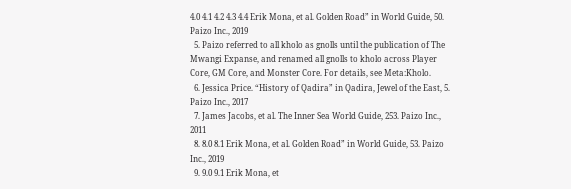4.0 4.1 4.2 4.3 4.4 Erik Mona, et al. Golden Road” in World Guide, 50. Paizo Inc., 2019
  5. Paizo referred to all kholo as gnolls until the publication of The Mwangi Expanse, and renamed all gnolls to kholo across Player Core, GM Core, and Monster Core. For details, see Meta:Kholo.
  6. Jessica Price. “History of Qadira” in Qadira, Jewel of the East, 5. Paizo Inc., 2017
  7. James Jacobs, et al. The Inner Sea World Guide, 253. Paizo Inc., 2011
  8. 8.0 8.1 Erik Mona, et al. Golden Road” in World Guide, 53. Paizo Inc., 2019
  9. 9.0 9.1 Erik Mona, et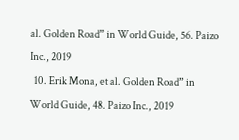al. Golden Road” in World Guide, 56. Paizo Inc., 2019
  10. Erik Mona, et al. Golden Road” in World Guide, 48. Paizo Inc., 2019